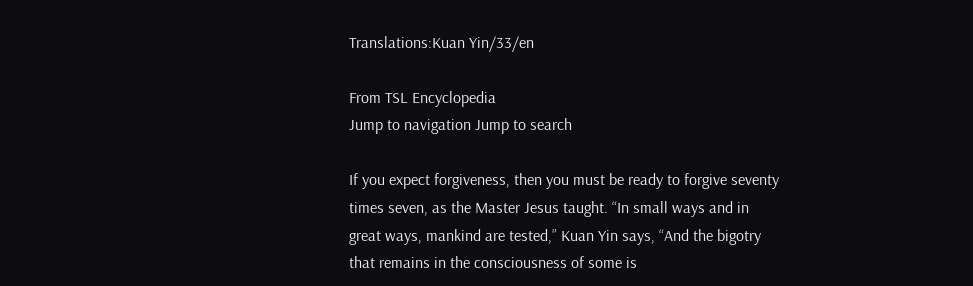Translations:Kuan Yin/33/en

From TSL Encyclopedia
Jump to navigation Jump to search

If you expect forgiveness, then you must be ready to forgive seventy times seven, as the Master Jesus taught. “In small ways and in great ways, mankind are tested,” Kuan Yin says, “And the bigotry that remains in the consciousness of some is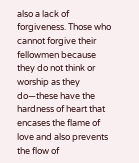also a lack of forgiveness. Those who cannot forgive their fellowmen because they do not think or worship as they do—these have the hardness of heart that encases the flame of love and also prevents the flow of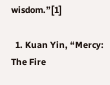wisdom.”[1]

  1. Kuan Yin, “Mercy: The Fire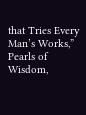that Tries Every Man’s Works,” Pearls of Wisdom,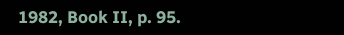1982, Book II, p. 95.